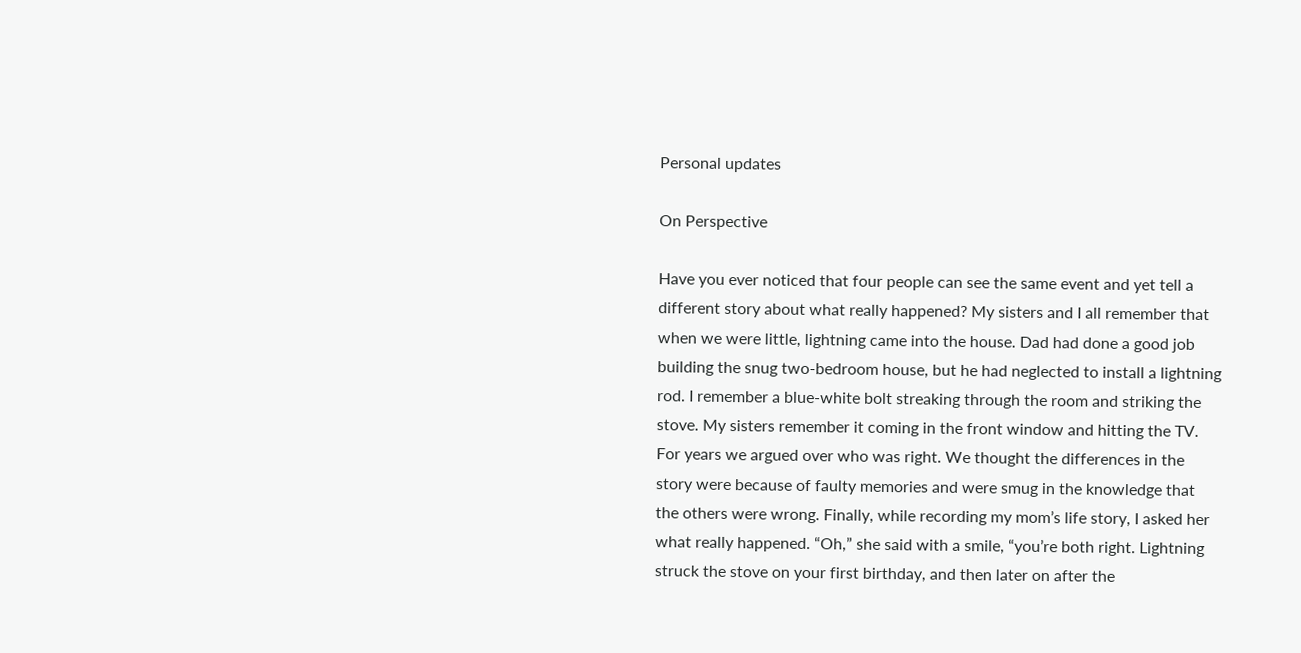Personal updates

On Perspective

Have you ever noticed that four people can see the same event and yet tell a different story about what really happened? My sisters and I all remember that when we were little, lightning came into the house. Dad had done a good job building the snug two-bedroom house, but he had neglected to install a lightning rod. I remember a blue-white bolt streaking through the room and striking the stove. My sisters remember it coming in the front window and hitting the TV. For years we argued over who was right. We thought the differences in the story were because of faulty memories and were smug in the knowledge that the others were wrong. Finally, while recording my mom’s life story, I asked her what really happened. “Oh,” she said with a smile, “you’re both right. Lightning struck the stove on your first birthday, and then later on after the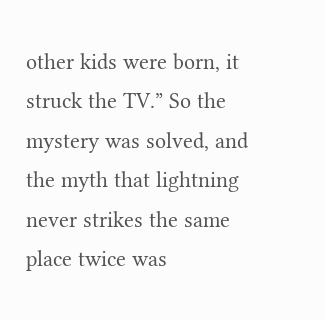other kids were born, it struck the TV.” So the mystery was solved, and the myth that lightning never strikes the same place twice was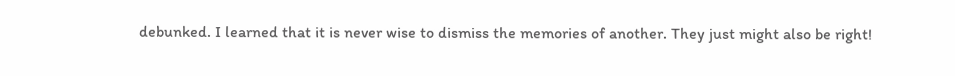debunked. I learned that it is never wise to dismiss the memories of another. They just might also be right!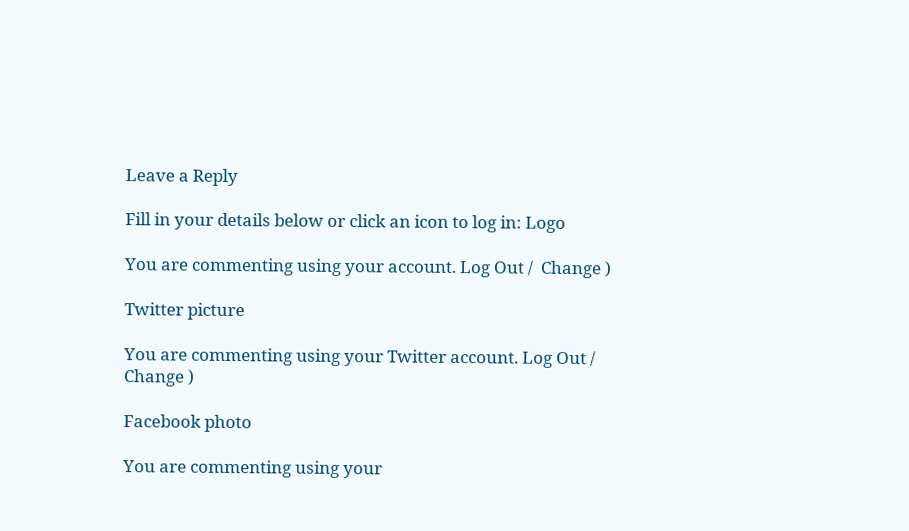Leave a Reply

Fill in your details below or click an icon to log in: Logo

You are commenting using your account. Log Out /  Change )

Twitter picture

You are commenting using your Twitter account. Log Out /  Change )

Facebook photo

You are commenting using your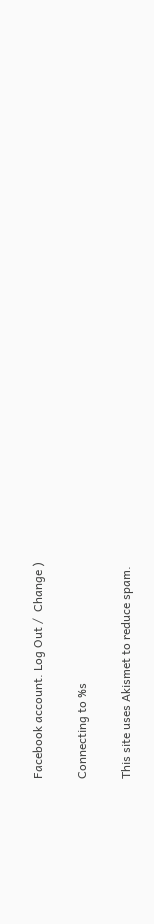Facebook account. Log Out /  Change )

Connecting to %s

This site uses Akismet to reduce spam.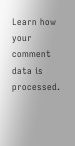Learn how your comment data is processed.